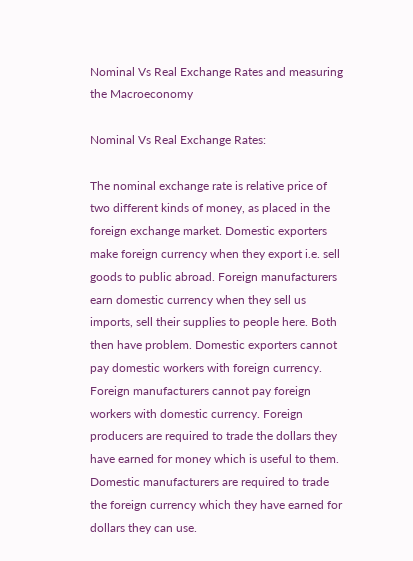Nominal Vs Real Exchange Rates and measuring the Macroeconomy

Nominal Vs Real Exchange Rates:

The nominal exchange rate is relative price of two different kinds of money, as placed in the foreign exchange market. Domestic exporters make foreign currency when they export i.e. sell goods to public abroad. Foreign manufacturers earn domestic currency when they sell us imports, sell their supplies to people here. Both then have problem. Domestic exporters cannot pay domestic workers with foreign currency. Foreign manufacturers cannot pay foreign workers with domestic currency. Foreign producers are required to trade the dollars they have earned for money which is useful to them. Domestic manufacturers are required to trade the foreign currency which they have earned for dollars they can use.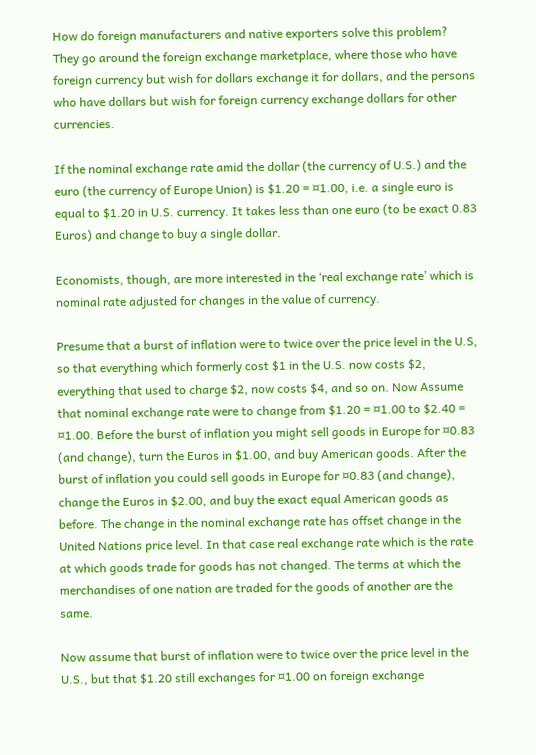How do foreign manufacturers and native exporters solve this problem? They go around the foreign exchange marketplace, where those who have foreign currency but wish for dollars exchange it for dollars, and the persons who have dollars but wish for foreign currency exchange dollars for other currencies.

If the nominal exchange rate amid the dollar (the currency of U.S.) and the euro (the currency of Europe Union) is $1.20 = ¤1.00, i.e. a single euro is equal to $1.20 in U.S. currency. It takes less than one euro (to be exact 0.83 Euros) and change to buy a single dollar.

Economists, though, are more interested in the ‘real exchange rate’ which is nominal rate adjusted for changes in the value of currency.

Presume that a burst of inflation were to twice over the price level in the U.S, so that everything which formerly cost $1 in the U.S. now costs $2, everything that used to charge $2, now costs $4, and so on. Now Assume that nominal exchange rate were to change from $1.20 = ¤1.00 to $2.40 = ¤1.00. Before the burst of inflation you might sell goods in Europe for ¤0.83 (and change), turn the Euros in $1.00, and buy American goods. After the burst of inflation you could sell goods in Europe for ¤0.83 (and change), change the Euros in $2.00, and buy the exact equal American goods as before. The change in the nominal exchange rate has offset change in the United Nations price level. In that case real exchange rate which is the rate at which goods trade for goods has not changed. The terms at which the merchandises of one nation are traded for the goods of another are the same.

Now assume that burst of inflation were to twice over the price level in the U.S., but that $1.20 still exchanges for ¤1.00 on foreign exchange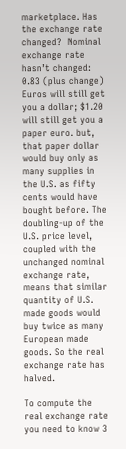marketplace. Has the exchange rate changed?  Nominal exchange rate hasn’t changed: 0.83 (plus change) Euros will still get you a dollar; $1.20 will still get you a paper euro. but, that paper dollar would buy only as many supplies in the U.S. as fifty cents would have bought before. The doubling-up of the U.S. price level, coupled with the unchanged nominal exchange rate, means that similar quantity of U.S. made goods would buy twice as many European made goods. So the real exchange rate has halved.

To compute the real exchange rate you need to know 3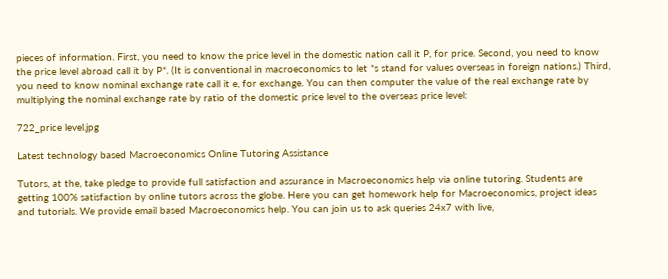pieces of information. First, you need to know the price level in the domestic nation call it P, for price. Second, you need to know the price level abroad call it by P*. (It is conventional in macroeconomics to let *s stand for values overseas in foreign nations.) Third, you need to know nominal exchange rate call it e, for exchange. You can then computer the value of the real exchange rate by multiplying the nominal exchange rate by ratio of the domestic price level to the overseas price level:

722_price level.jpg

Latest technology based Macroeconomics Online Tutoring Assistance

Tutors, at the, take pledge to provide full satisfaction and assurance in Macroeconomics help via online tutoring. Students are getting 100% satisfaction by online tutors across the globe. Here you can get homework help for Macroeconomics, project ideas and tutorials. We provide email based Macroeconomics help. You can join us to ask queries 24x7 with live,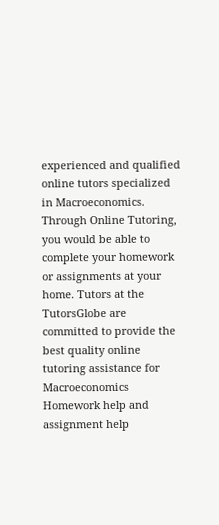experienced and qualified online tutors specialized in Macroeconomics. Through Online Tutoring, you would be able to complete your homework or assignments at your home. Tutors at the TutorsGlobe are committed to provide the best quality online tutoring assistance for Macroeconomics Homework help and assignment help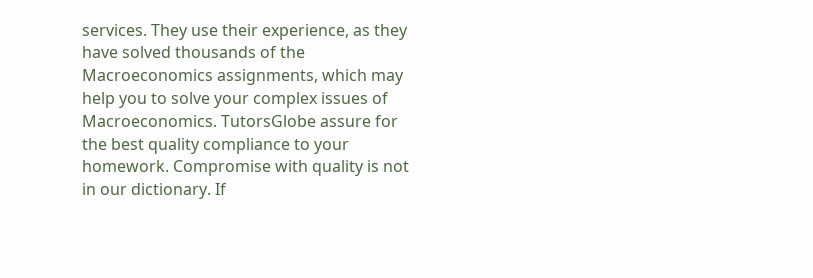services. They use their experience, as they have solved thousands of the Macroeconomics assignments, which may help you to solve your complex issues of Macroeconomics. TutorsGlobe assure for the best quality compliance to your homework. Compromise with quality is not in our dictionary. If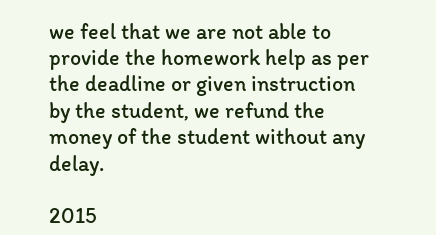we feel that we are not able to provide the homework help as per the deadline or given instruction by the student, we refund the money of the student without any delay.

2015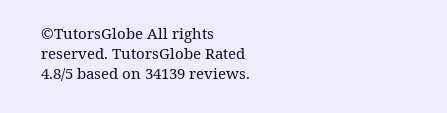©TutorsGlobe All rights reserved. TutorsGlobe Rated 4.8/5 based on 34139 reviews.